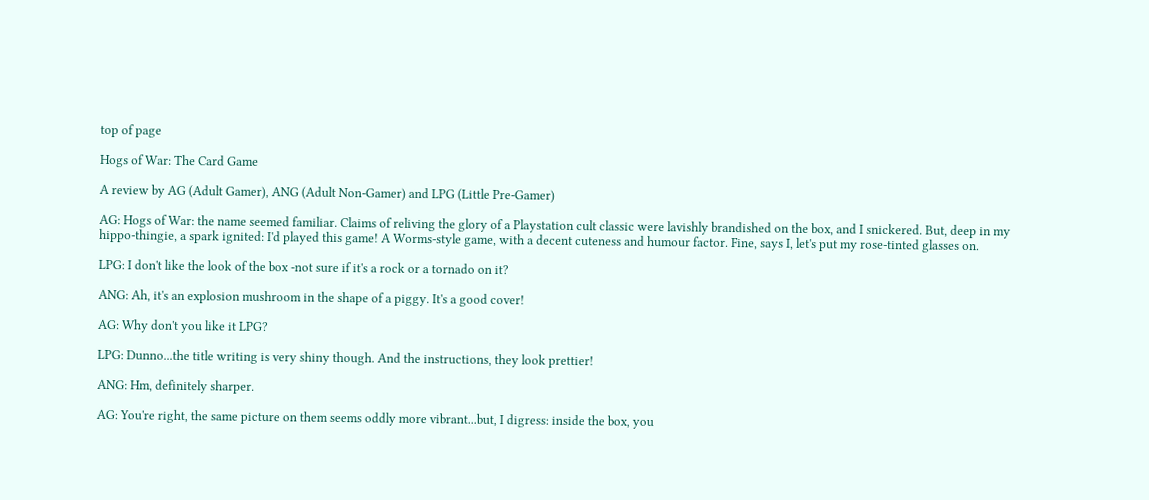top of page

Hogs of War: The Card Game

A review by AG (Adult Gamer), ANG (Adult Non-Gamer) and LPG (Little Pre-Gamer)

AG: Hogs of War: the name seemed familiar. Claims of reliving the glory of a Playstation cult classic were lavishly brandished on the box, and I snickered. But, deep in my hippo-thingie, a spark ignited: I'd played this game! A Worms-style game, with a decent cuteness and humour factor. Fine, says I, let's put my rose-tinted glasses on.

LPG: I don't like the look of the box -not sure if it's a rock or a tornado on it?

ANG: Ah, it's an explosion mushroom in the shape of a piggy. It's a good cover!

AG: Why don't you like it LPG?

LPG: Dunno...the title writing is very shiny though. And the instructions, they look prettier!

ANG: Hm, definitely sharper.

AG: You're right, the same picture on them seems oddly more vibrant...but, I digress: inside the box, you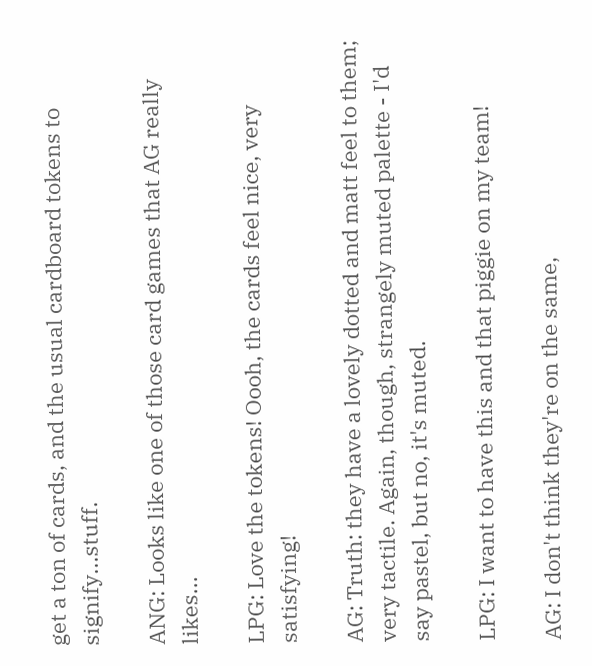get a ton of cards, and the usual cardboard tokens to signify...stuff.

ANG: Looks like one of those card games that AG really likes...

LPG: Love the tokens! Oooh, the cards feel nice, very satisfying!

AG: Truth: they have a lovely dotted and matt feel to them; very tactile. Again, though, strangely muted palette - I'd say pastel, but no, it's muted.

LPG: I want to have this and that piggie on my team!

AG: I don't think they're on the same,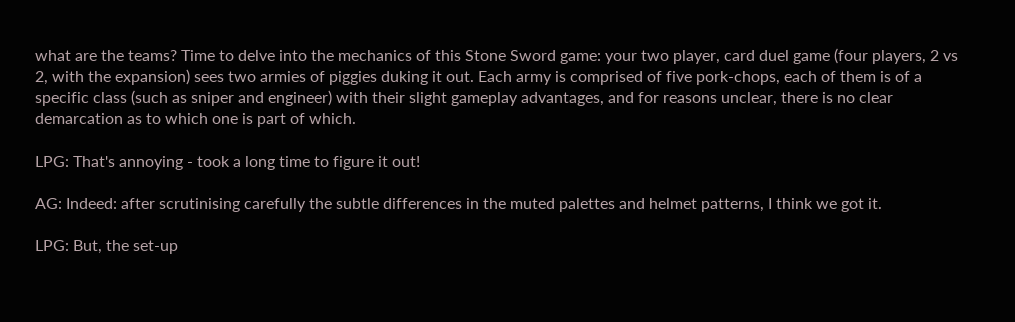what are the teams? Time to delve into the mechanics of this Stone Sword game: your two player, card duel game (four players, 2 vs 2, with the expansion) sees two armies of piggies duking it out. Each army is comprised of five pork-chops, each of them is of a specific class (such as sniper and engineer) with their slight gameplay advantages, and for reasons unclear, there is no clear demarcation as to which one is part of which.

LPG: That's annoying - took a long time to figure it out!

AG: Indeed: after scrutinising carefully the subtle differences in the muted palettes and helmet patterns, I think we got it.

LPG: But, the set-up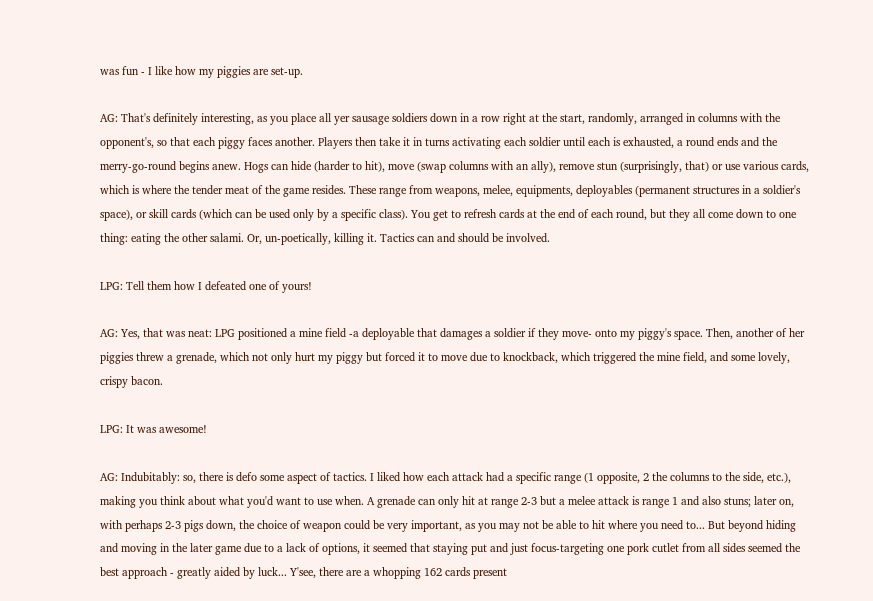was fun - I like how my piggies are set-up.

AG: That's definitely interesting, as you place all yer sausage soldiers down in a row right at the start, randomly, arranged in columns with the opponent's, so that each piggy faces another. Players then take it in turns activating each soldier until each is exhausted, a round ends and the merry-go-round begins anew. Hogs can hide (harder to hit), move (swap columns with an ally), remove stun (surprisingly, that) or use various cards, which is where the tender meat of the game resides. These range from weapons, melee, equipments, deployables (permanent structures in a soldier's space), or skill cards (which can be used only by a specific class). You get to refresh cards at the end of each round, but they all come down to one thing: eating the other salami. Or, un-poetically, killing it. Tactics can and should be involved.

LPG: Tell them how I defeated one of yours!

AG: Yes, that was neat: LPG positioned a mine field -a deployable that damages a soldier if they move- onto my piggy's space. Then, another of her piggies threw a grenade, which not only hurt my piggy but forced it to move due to knockback, which triggered the mine field, and some lovely, crispy bacon.

LPG: It was awesome!

AG: Indubitably: so, there is defo some aspect of tactics. I liked how each attack had a specific range (1 opposite, 2 the columns to the side, etc.), making you think about what you'd want to use when. A grenade can only hit at range 2-3 but a melee attack is range 1 and also stuns; later on, with perhaps 2-3 pigs down, the choice of weapon could be very important, as you may not be able to hit where you need to... But beyond hiding and moving in the later game due to a lack of options, it seemed that staying put and just focus-targeting one pork cutlet from all sides seemed the best approach - greatly aided by luck... Y'see, there are a whopping 162 cards present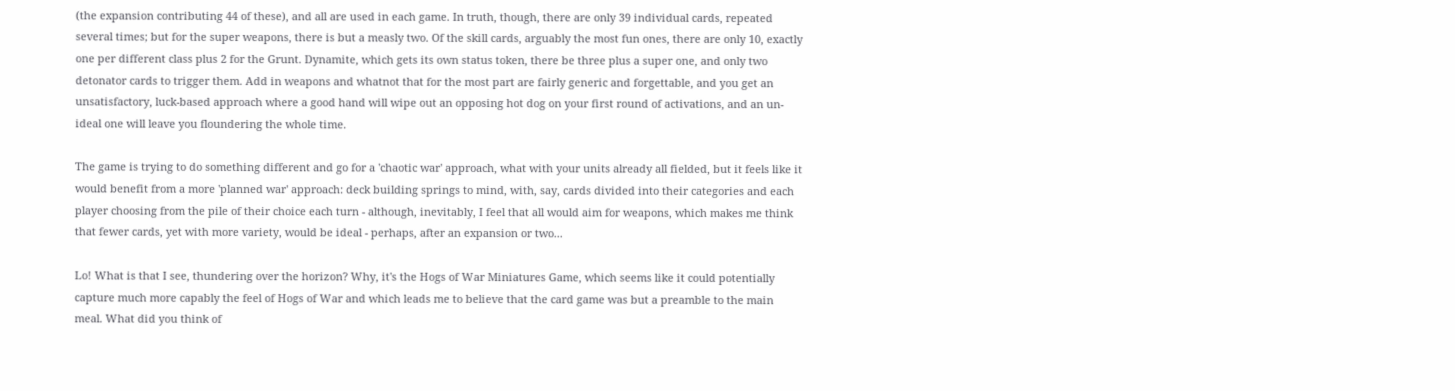(the expansion contributing 44 of these), and all are used in each game. In truth, though, there are only 39 individual cards, repeated several times; but for the super weapons, there is but a measly two. Of the skill cards, arguably the most fun ones, there are only 10, exactly one per different class plus 2 for the Grunt. Dynamite, which gets its own status token, there be three plus a super one, and only two detonator cards to trigger them. Add in weapons and whatnot that for the most part are fairly generic and forgettable, and you get an unsatisfactory, luck-based approach where a good hand will wipe out an opposing hot dog on your first round of activations, and an un-ideal one will leave you floundering the whole time.

The game is trying to do something different and go for a 'chaotic war' approach, what with your units already all fielded, but it feels like it would benefit from a more 'planned war' approach: deck building springs to mind, with, say, cards divided into their categories and each player choosing from the pile of their choice each turn - although, inevitably, I feel that all would aim for weapons, which makes me think that fewer cards, yet with more variety, would be ideal - perhaps, after an expansion or two...

Lo! What is that I see, thundering over the horizon? Why, it's the Hogs of War Miniatures Game, which seems like it could potentially capture much more capably the feel of Hogs of War and which leads me to believe that the card game was but a preamble to the main meal. What did you think of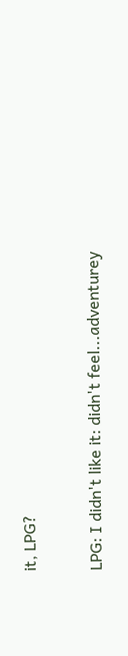it, LPG?

LPG: I didn't like it: didn't feel...adventurey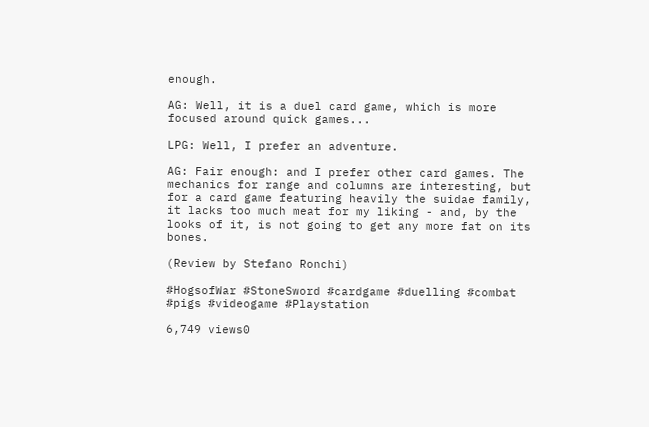enough.

AG: Well, it is a duel card game, which is more focused around quick games...

LPG: Well, I prefer an adventure.

AG: Fair enough: and I prefer other card games. The mechanics for range and columns are interesting, but for a card game featuring heavily the suidae family, it lacks too much meat for my liking - and, by the looks of it, is not going to get any more fat on its bones.

(Review by Stefano Ronchi)

#HogsofWar #StoneSword #cardgame #duelling #combat #pigs #videogame #Playstation

6,749 views0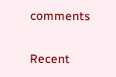comments

Recent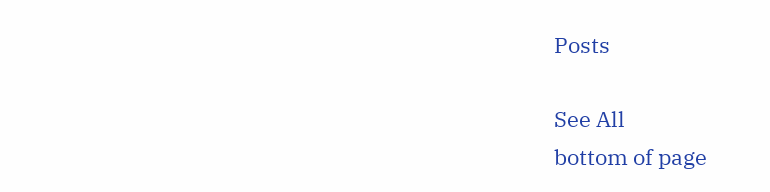Posts

See All
bottom of page